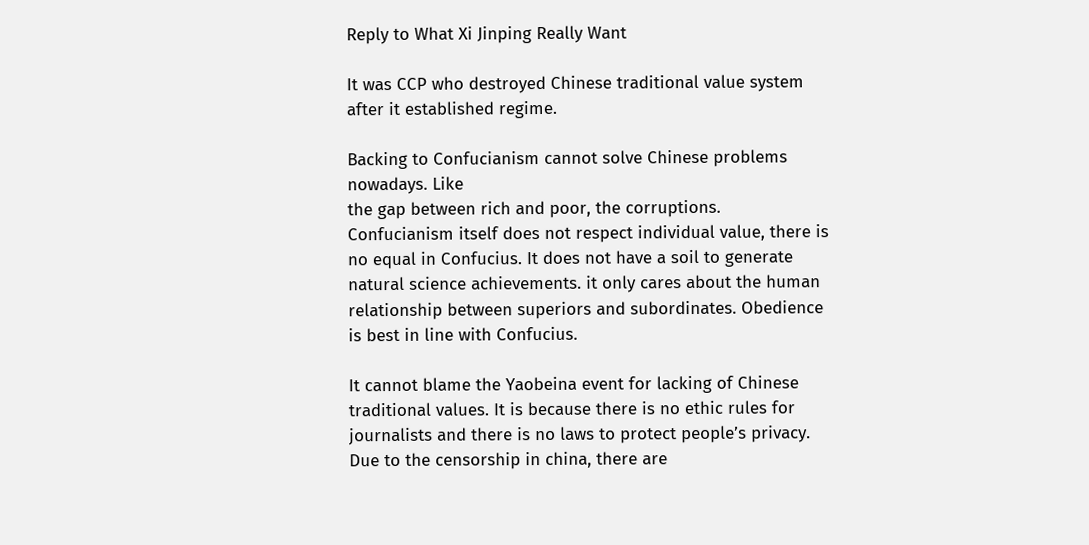Reply to What Xi Jinping Really Want

It was CCP who destroyed Chinese traditional value system after it established regime.

Backing to Confucianism cannot solve Chinese problems nowadays. Like
the gap between rich and poor, the corruptions. Confucianism itself does not respect individual value, there is no equal in Confucius. It does not have a soil to generate natural science achievements. it only cares about the human relationship between superiors and subordinates. Obedience is best in line with Confucius.

It cannot blame the Yaobeina event for lacking of Chinese traditional values. It is because there is no ethic rules for journalists and there is no laws to protect people’s privacy.
Due to the censorship in china, there are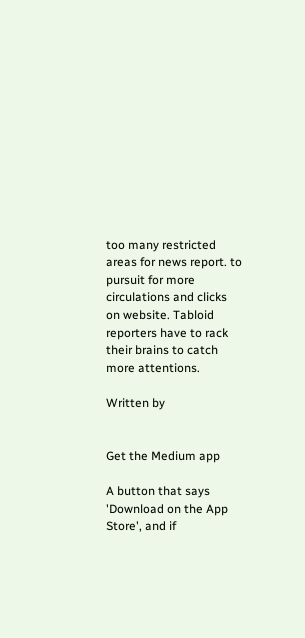too many restricted areas for news report. to pursuit for more circulations and clicks on website. Tabloid reporters have to rack their brains to catch more attentions.

Written by


Get the Medium app

A button that says 'Download on the App Store', and if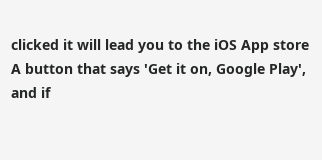clicked it will lead you to the iOS App store
A button that says 'Get it on, Google Play', and if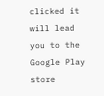clicked it will lead you to the Google Play store